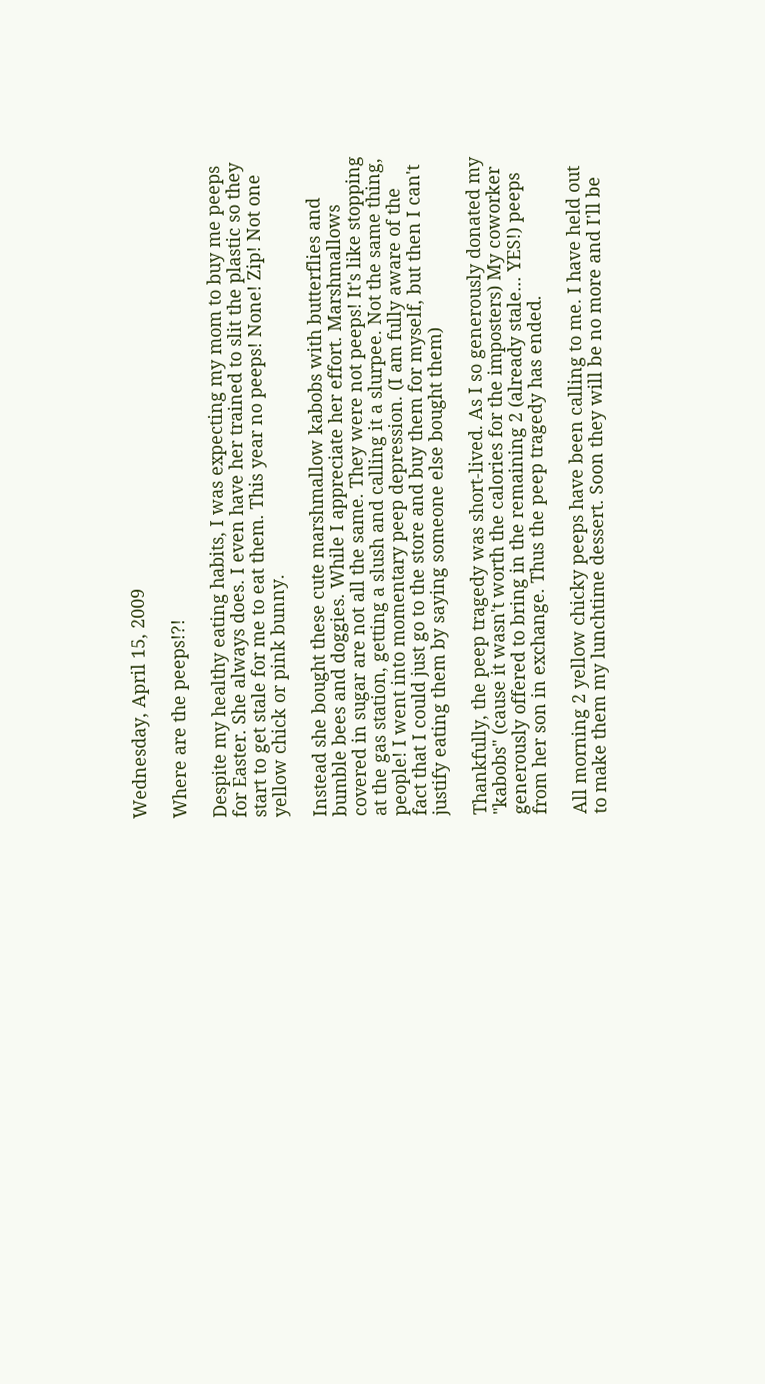Wednesday, April 15, 2009

Where are the peeps!?!

Despite my healthy eating habits, I was expecting my mom to buy me peeps for Easter. She always does. I even have her trained to slit the plastic so they start to get stale for me to eat them. This year no peeps! None! Zip! Not one yellow chick or pink bunny.

Instead she bought these cute marshmallow kabobs with butterflies and bumble bees and doggies. While I appreciate her effort. Marshmallows covered in sugar are not all the same. They were not peeps! It's like stopping at the gas station, getting a slush and calling it a slurpee. Not the same thing, people! I went into momentary peep depression. (I am fully aware of the fact that I could just go to the store and buy them for myself, but then I can't justify eating them by saying someone else bought them)

Thankfully, the peep tragedy was short-lived. As I so generously donated my "kabobs" (cause it wasn't worth the calories for the imposters) My coworker generously offered to bring in the remaining 2 (already stale... YES!) peeps from her son in exchange. Thus the peep tragedy has ended.

All morning 2 yellow chicky peeps have been calling to me. I have held out to make them my lunchtime dessert. Soon they will be no more and I'll be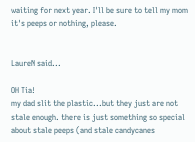waiting for next year. I'll be sure to tell my mom it's peeps or nothing, please.


LaureN said...

OH Tia!
my dad slit the plastic...but they just are not stale enough. there is just something so special about stale peeps (and stale candycanes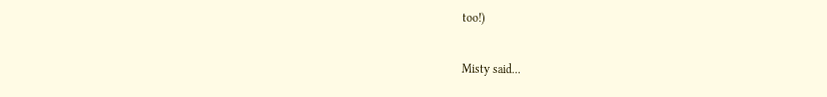too!)

Misty said...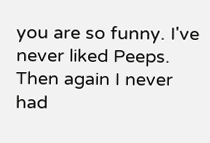you are so funny. I've never liked Peeps. Then again I never had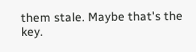them stale. Maybe that's the key.